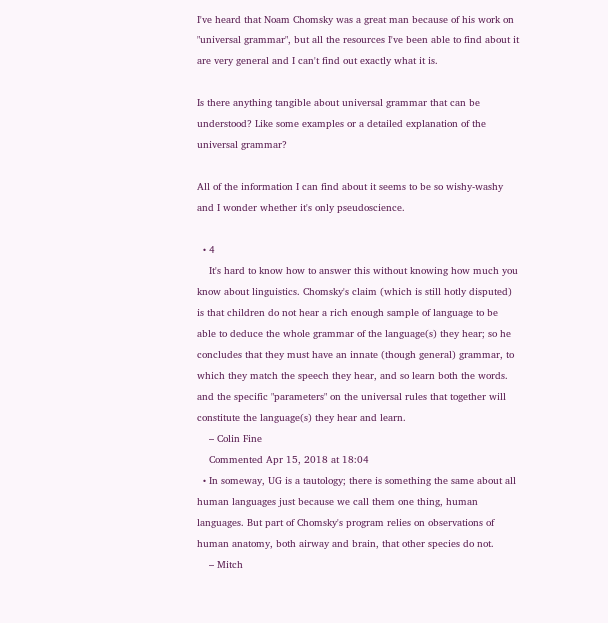I've heard that Noam Chomsky was a great man because of his work on "universal grammar", but all the resources I've been able to find about it are very general and I can't find out exactly what it is.

Is there anything tangible about universal grammar that can be understood? Like some examples or a detailed explanation of the universal grammar?

All of the information I can find about it seems to be so wishy-washy and I wonder whether it's only pseudoscience.

  • 4
    It's hard to know how to answer this without knowing how much you know about linguistics. Chomsky's claim (which is still hotly disputed) is that children do not hear a rich enough sample of language to be able to deduce the whole grammar of the language(s) they hear; so he concludes that they must have an innate (though general) grammar, to which they match the speech they hear, and so learn both the words. and the specific "parameters" on the universal rules that together will constitute the language(s) they hear and learn.
    – Colin Fine
    Commented Apr 15, 2018 at 18:04
  • In someway, UG is a tautology; there is something the same about all human languages just because we call them one thing, human languages. But part of Chomsky's program relies on observations of human anatomy, both airway and brain, that other species do not.
    – Mitch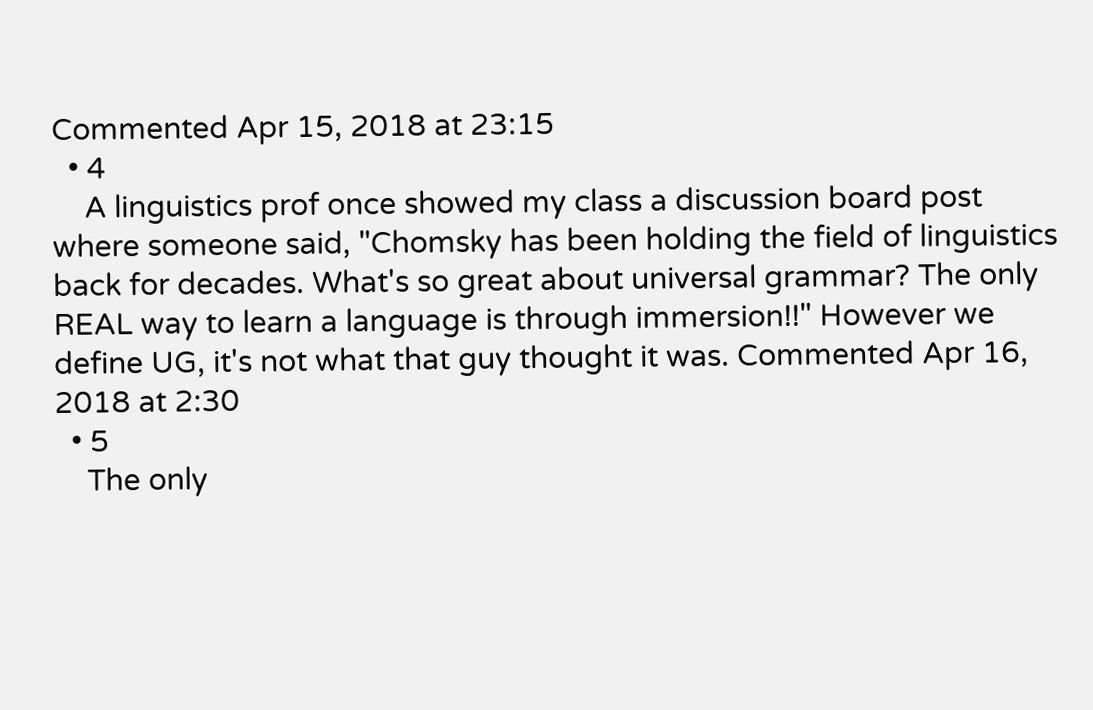Commented Apr 15, 2018 at 23:15
  • 4
    A linguistics prof once showed my class a discussion board post where someone said, "Chomsky has been holding the field of linguistics back for decades. What's so great about universal grammar? The only REAL way to learn a language is through immersion!!" However we define UG, it's not what that guy thought it was. Commented Apr 16, 2018 at 2:30
  • 5
    The only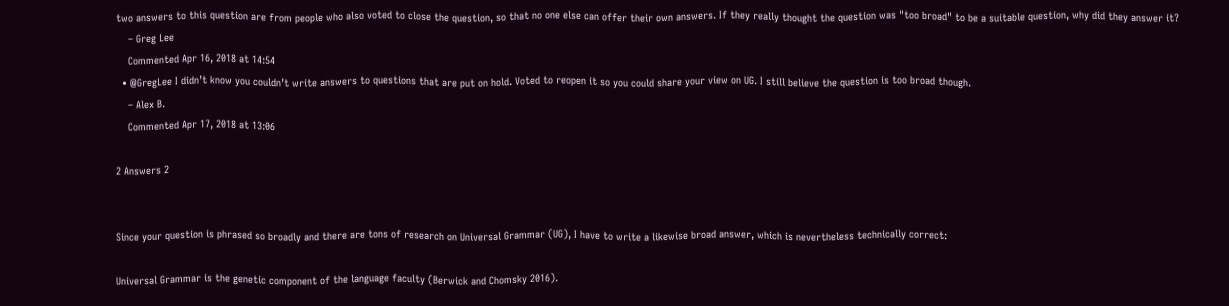two answers to this question are from people who also voted to close the question, so that no one else can offer their own answers. If they really thought the question was "too broad" to be a suitable question, why did they answer it?
    – Greg Lee
    Commented Apr 16, 2018 at 14:54
  • @GregLee I didn’t know you couldn’t write answers to questions that are put on hold. Voted to reopen it so you could share your view on UG. I still believe the question is too broad though.
    – Alex B.
    Commented Apr 17, 2018 at 13:06

2 Answers 2


Since your question is phrased so broadly and there are tons of research on Universal Grammar (UG), I have to write a likewise broad answer, which is nevertheless technically correct:

Universal Grammar is the genetic component of the language faculty (Berwick and Chomsky 2016).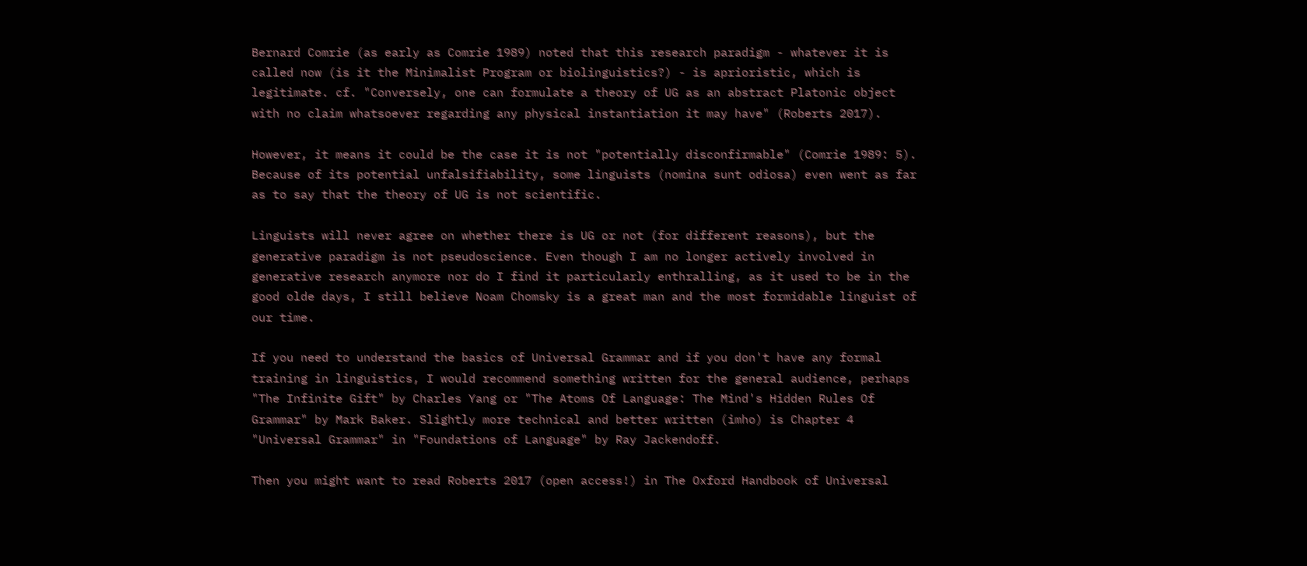Bernard Comrie (as early as Comrie 1989) noted that this research paradigm - whatever it is called now (is it the Minimalist Program or biolinguistics?) - is aprioristic, which is legitimate. cf. "Conversely, one can formulate a theory of UG as an abstract Platonic object with no claim whatsoever regarding any physical instantiation it may have" (Roberts 2017).

However, it means it could be the case it is not "potentially disconfirmable" (Comrie 1989: 5). Because of its potential unfalsifiability, some linguists (nomina sunt odiosa) even went as far as to say that the theory of UG is not scientific.

Linguists will never agree on whether there is UG or not (for different reasons), but the generative paradigm is not pseudoscience. Even though I am no longer actively involved in generative research anymore nor do I find it particularly enthralling, as it used to be in the good olde days, I still believe Noam Chomsky is a great man and the most formidable linguist of our time.

If you need to understand the basics of Universal Grammar and if you don't have any formal training in linguistics, I would recommend something written for the general audience, perhaps "The Infinite Gift" by Charles Yang or "The Atoms Of Language: The Mind's Hidden Rules Of Grammar" by Mark Baker. Slightly more technical and better written (imho) is Chapter 4 "Universal Grammar" in "Foundations of Language" by Ray Jackendoff.

Then you might want to read Roberts 2017 (open access!) in The Oxford Handbook of Universal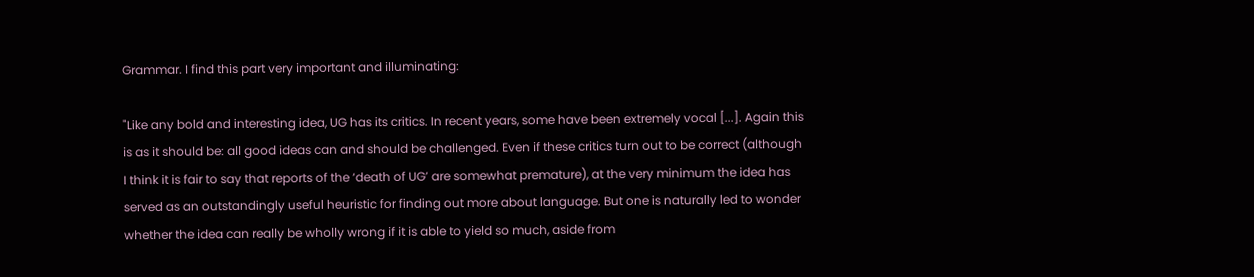Grammar. I find this part very important and illuminating:

"Like any bold and interesting idea, UG has its critics. In recent years, some have been extremely vocal [...]. Again this is as it should be: all good ideas can and should be challenged. Even if these critics turn out to be correct (although I think it is fair to say that reports of the ‘death of UG’ are somewhat premature), at the very minimum the idea has served as an outstandingly useful heuristic for finding out more about language. But one is naturally led to wonder whether the idea can really be wholly wrong if it is able to yield so much, aside from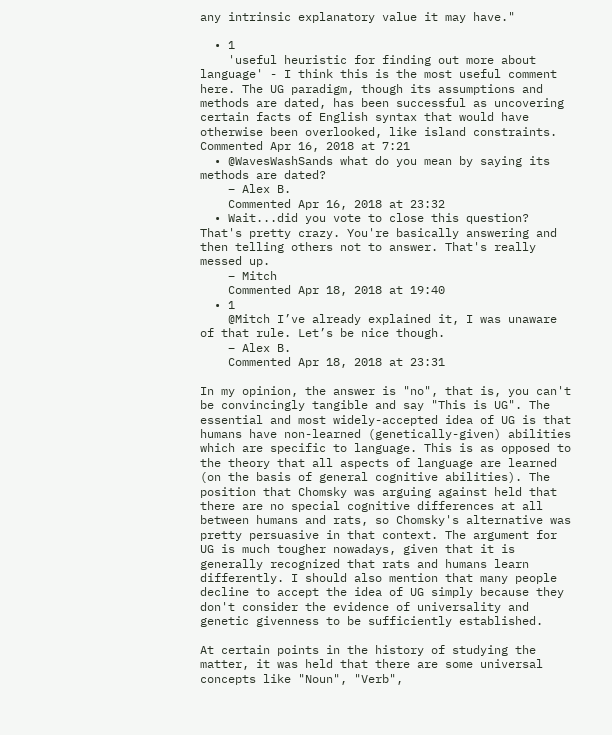any intrinsic explanatory value it may have."

  • 1
    'useful heuristic for finding out more about language' - I think this is the most useful comment here. The UG paradigm, though its assumptions and methods are dated, has been successful as uncovering certain facts of English syntax that would have otherwise been overlooked, like island constraints. Commented Apr 16, 2018 at 7:21
  • @WavesWashSands what do you mean by saying its methods are dated?
    – Alex B.
    Commented Apr 16, 2018 at 23:32
  • Wait...did you vote to close this question? That's pretty crazy. You're basically answering and then telling others not to answer. That's really messed up.
    – Mitch
    Commented Apr 18, 2018 at 19:40
  • 1
    @Mitch I’ve already explained it, I was unaware of that rule. Let’s be nice though.
    – Alex B.
    Commented Apr 18, 2018 at 23:31

In my opinion, the answer is "no", that is, you can't be convincingly tangible and say "This is UG". The essential and most widely-accepted idea of UG is that humans have non-learned (genetically-given) abilities which are specific to language. This is as opposed to the theory that all aspects of language are learned (on the basis of general cognitive abilities). The position that Chomsky was arguing against held that there are no special cognitive differences at all between humans and rats, so Chomsky's alternative was pretty persuasive in that context. The argument for UG is much tougher nowadays, given that it is generally recognized that rats and humans learn differently. I should also mention that many people decline to accept the idea of UG simply because they don't consider the evidence of universality and genetic givenness to be sufficiently established.

At certain points in the history of studying the matter, it was held that there are some universal concepts like "Noun", "Verb",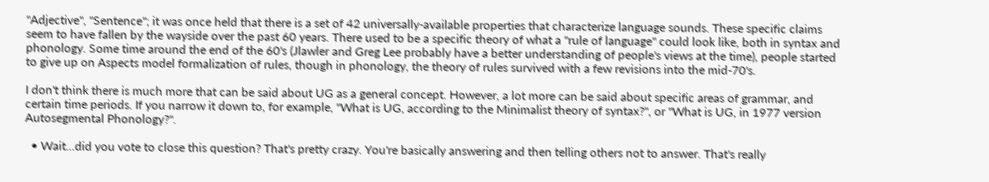"Adjective", "Sentence"; it was once held that there is a set of 42 universally-available properties that characterize language sounds. These specific claims seem to have fallen by the wayside over the past 60 years. There used to be a specific theory of what a "rule of language" could look like, both in syntax and phonology. Some time around the end of the 60's (Jlawler and Greg Lee probably have a better understanding of people's views at the time), people started to give up on Aspects model formalization of rules, though in phonology, the theory of rules survived with a few revisions into the mid-70's.

I don't think there is much more that can be said about UG as a general concept. However, a lot more can be said about specific areas of grammar, and certain time periods. If you narrow it down to, for example, "What is UG, according to the Minimalist theory of syntax?", or "What is UG, in 1977 version Autosegmental Phonology?".

  • Wait...did you vote to close this question? That's pretty crazy. You're basically answering and then telling others not to answer. That's really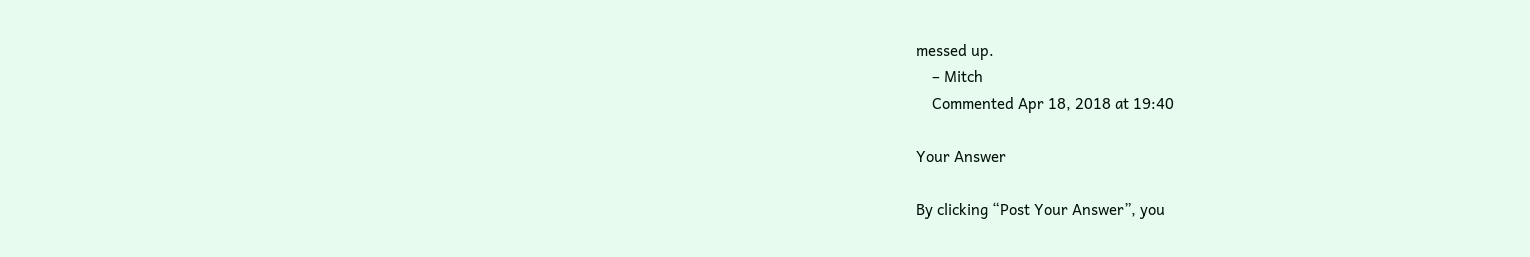messed up.
    – Mitch
    Commented Apr 18, 2018 at 19:40

Your Answer

By clicking “Post Your Answer”, you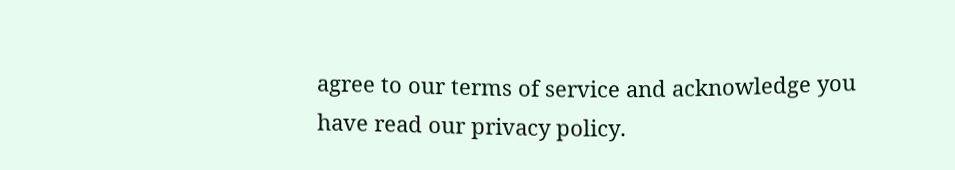agree to our terms of service and acknowledge you have read our privacy policy.